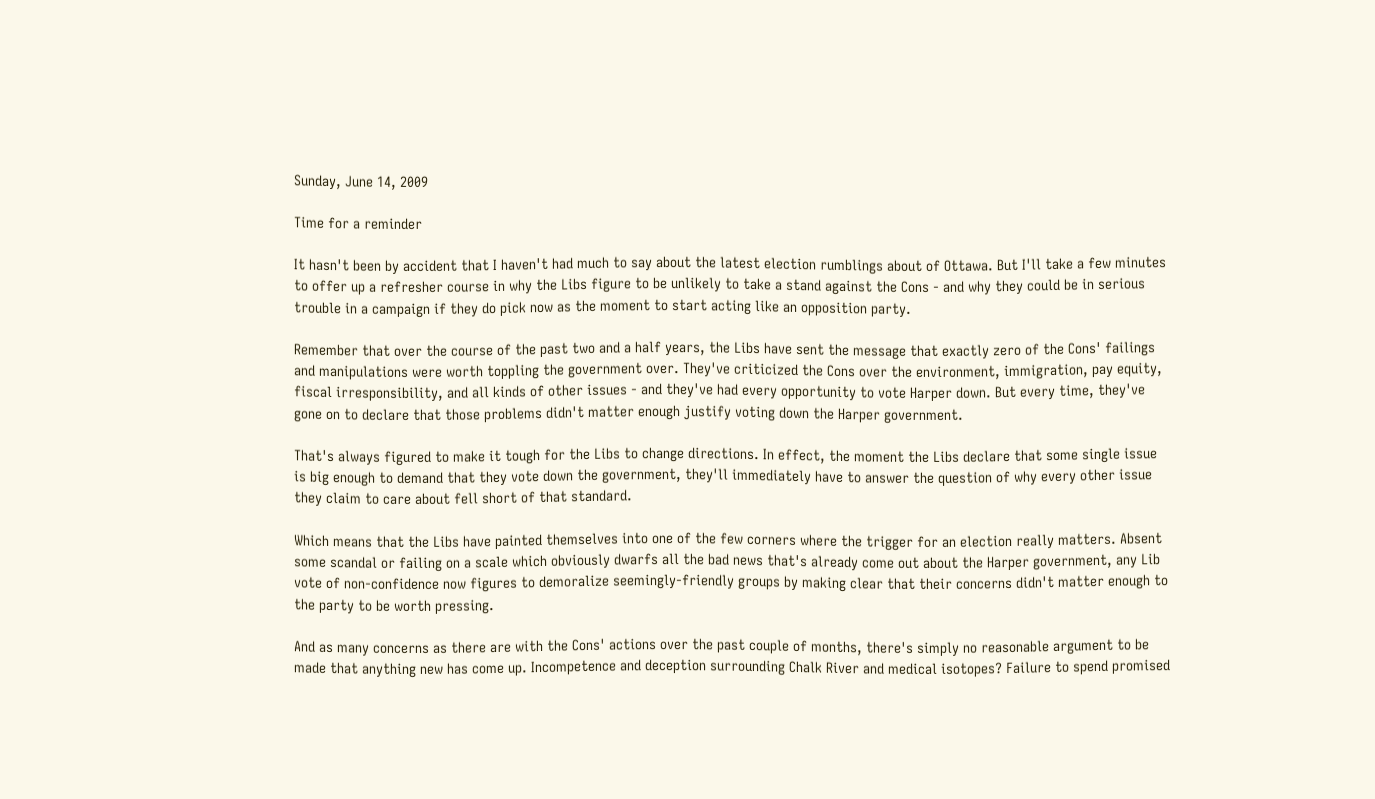Sunday, June 14, 2009

Time for a reminder

It hasn't been by accident that I haven't had much to say about the latest election rumblings about of Ottawa. But I'll take a few minutes to offer up a refresher course in why the Libs figure to be unlikely to take a stand against the Cons - and why they could be in serious trouble in a campaign if they do pick now as the moment to start acting like an opposition party.

Remember that over the course of the past two and a half years, the Libs have sent the message that exactly zero of the Cons' failings and manipulations were worth toppling the government over. They've criticized the Cons over the environment, immigration, pay equity, fiscal irresponsibility, and all kinds of other issues - and they've had every opportunity to vote Harper down. But every time, they've gone on to declare that those problems didn't matter enough justify voting down the Harper government.

That's always figured to make it tough for the Libs to change directions. In effect, the moment the Libs declare that some single issue is big enough to demand that they vote down the government, they'll immediately have to answer the question of why every other issue they claim to care about fell short of that standard.

Which means that the Libs have painted themselves into one of the few corners where the trigger for an election really matters. Absent some scandal or failing on a scale which obviously dwarfs all the bad news that's already come out about the Harper government, any Lib vote of non-confidence now figures to demoralize seemingly-friendly groups by making clear that their concerns didn't matter enough to the party to be worth pressing.

And as many concerns as there are with the Cons' actions over the past couple of months, there's simply no reasonable argument to be made that anything new has come up. Incompetence and deception surrounding Chalk River and medical isotopes? Failure to spend promised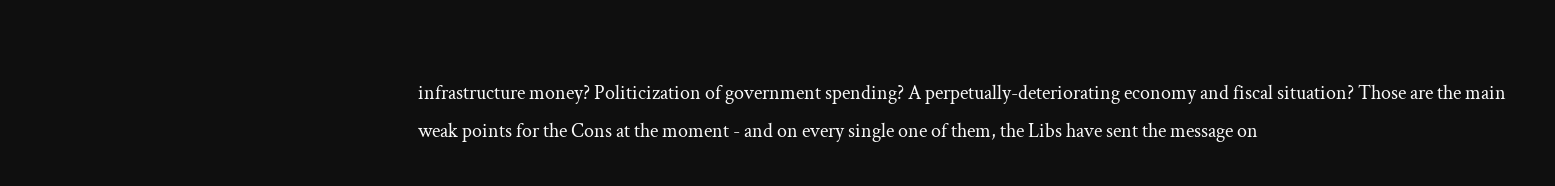infrastructure money? Politicization of government spending? A perpetually-deteriorating economy and fiscal situation? Those are the main weak points for the Cons at the moment - and on every single one of them, the Libs have sent the message on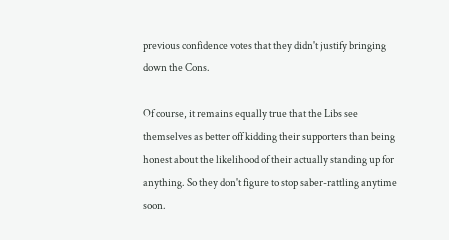previous confidence votes that they didn't justify bringing down the Cons.

Of course, it remains equally true that the Libs see themselves as better off kidding their supporters than being honest about the likelihood of their actually standing up for anything. So they don't figure to stop saber-rattling anytime soon.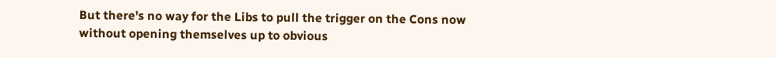But there's no way for the Libs to pull the trigger on the Cons now without opening themselves up to obvious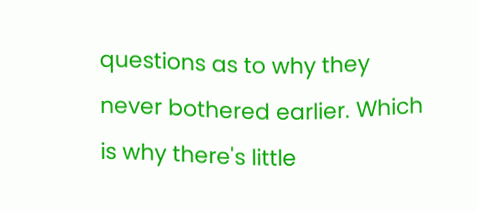questions as to why they never bothered earlier. Which is why there's little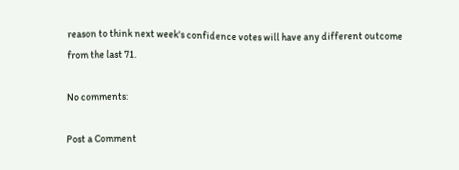reason to think next week's confidence votes will have any different outcome from the last 71.

No comments:

Post a Comment